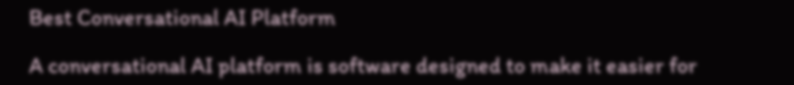Best Conversational AI Platform

A conversational AI platform is software designed to make it easier for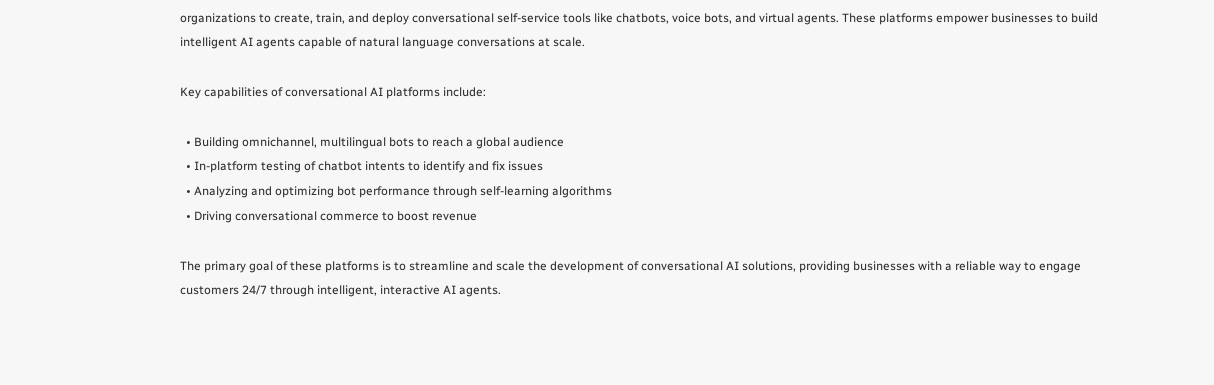organizations to create, train, and deploy conversational self-service tools like chatbots, voice bots, and virtual agents. These platforms empower businesses to build intelligent AI agents capable of natural language conversations at scale.

Key capabilities of conversational AI platforms include:

  • Building omnichannel, multilingual bots to reach a global audience
  • In-platform testing of chatbot intents to identify and fix issues
  • Analyzing and optimizing bot performance through self-learning algorithms
  • Driving conversational commerce to boost revenue

The primary goal of these platforms is to streamline and scale the development of conversational AI solutions, providing businesses with a reliable way to engage customers 24/7 through intelligent, interactive AI agents.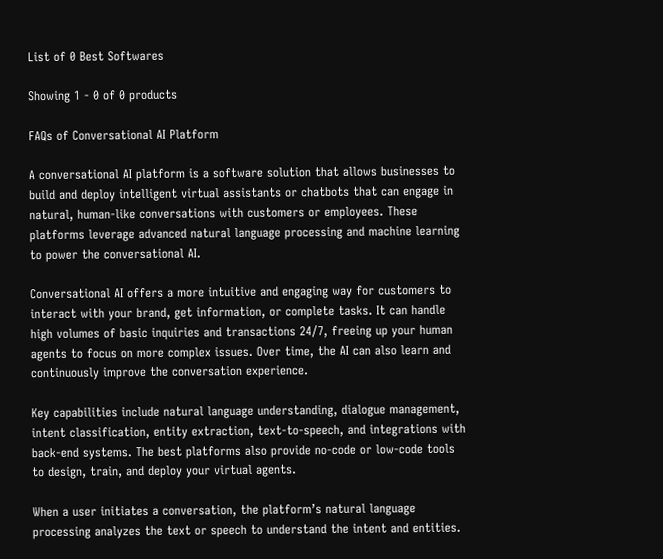List of 0 Best Softwares

Showing 1 - 0 of 0 products

FAQs of Conversational AI Platform

A conversational AI platform is a software solution that allows businesses to build and deploy intelligent virtual assistants or chatbots that can engage in natural, human-like conversations with customers or employees. These platforms leverage advanced natural language processing and machine learning to power the conversational AI.

Conversational AI offers a more intuitive and engaging way for customers to interact with your brand, get information, or complete tasks. It can handle high volumes of basic inquiries and transactions 24/7, freeing up your human agents to focus on more complex issues. Over time, the AI can also learn and continuously improve the conversation experience.

Key capabilities include natural language understanding, dialogue management, intent classification, entity extraction, text-to-speech, and integrations with back-end systems. The best platforms also provide no-code or low-code tools to design, train, and deploy your virtual agents.

When a user initiates a conversation, the platform’s natural language processing analyzes the text or speech to understand the intent and entities.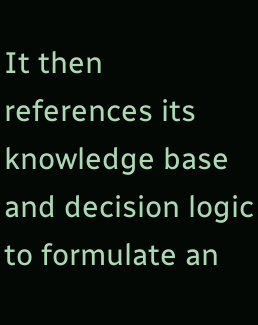It then references its knowledge base and decision logic to formulate an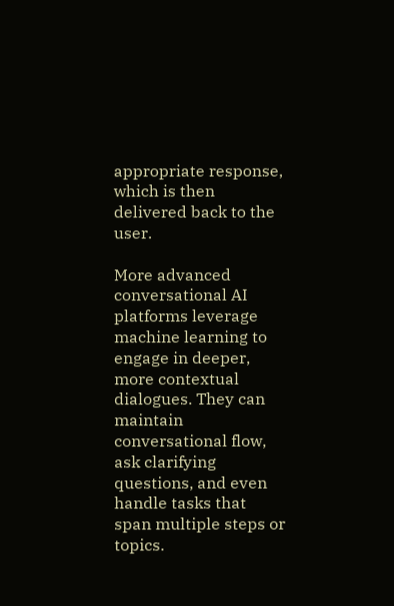appropriate response, which is then delivered back to the user.

More advanced conversational AI platforms leverage machine learning to engage in deeper, more contextual dialogues. They can maintain conversational flow, ask clarifying questions, and even handle tasks that span multiple steps or topics.